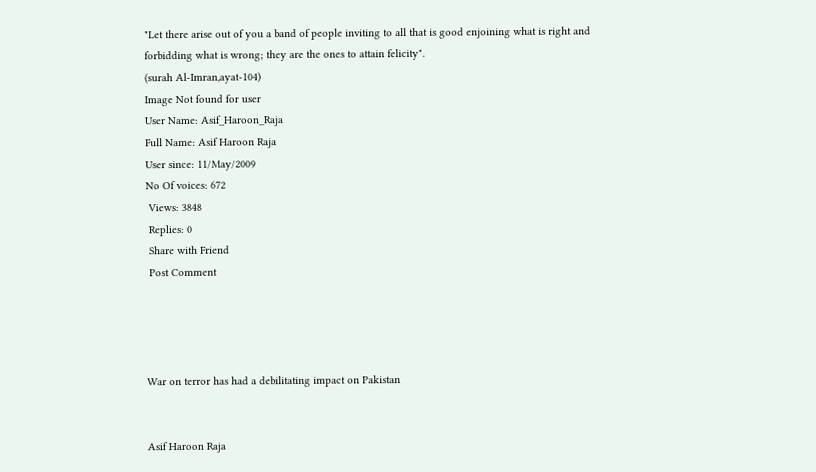"Let there arise out of you a band of people inviting to all that is good enjoining what is right and forbidding what is wrong; they are the ones to attain felicity".
(surah Al-Imran,ayat-104)
Image Not found for user
User Name: Asif_Haroon_Raja
Full Name: Asif Haroon Raja
User since: 11/May/2009
No Of voices: 672
 Views: 3848
 Replies: 0
 Share with Friend
 Post Comment




War on terror has had a debilitating impact on Pakistan


Asif Haroon Raja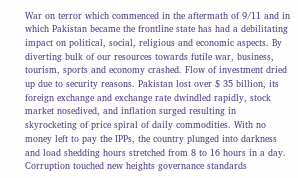War on terror which commenced in the aftermath of 9/11 and in which Pakistan became the frontline state has had a debilitating impact on political, social, religious and economic aspects. By diverting bulk of our resources towards futile war, business, tourism, sports and economy crashed. Flow of investment dried up due to security reasons. Pakistan lost over $ 35 billion, its foreign exchange and exchange rate dwindled rapidly, stock market nosedived, and inflation surged resulting in skyrocketing of price spiral of daily commodities. With no money left to pay the IPPs, the country plunged into darkness and load shedding hours stretched from 8 to 16 hours in a day. Corruption touched new heights governance standards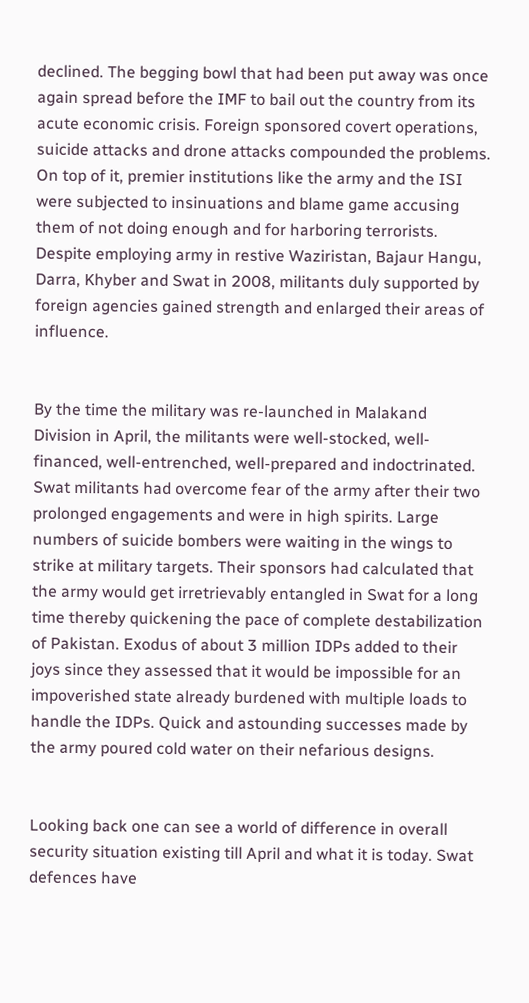declined. The begging bowl that had been put away was once again spread before the IMF to bail out the country from its acute economic crisis. Foreign sponsored covert operations, suicide attacks and drone attacks compounded the problems. On top of it, premier institutions like the army and the ISI were subjected to insinuations and blame game accusing them of not doing enough and for harboring terrorists. Despite employing army in restive Waziristan, Bajaur Hangu, Darra, Khyber and Swat in 2008, militants duly supported by foreign agencies gained strength and enlarged their areas of influence.


By the time the military was re-launched in Malakand Division in April, the militants were well-stocked, well-financed, well-entrenched, well-prepared and indoctrinated. Swat militants had overcome fear of the army after their two prolonged engagements and were in high spirits. Large numbers of suicide bombers were waiting in the wings to strike at military targets. Their sponsors had calculated that the army would get irretrievably entangled in Swat for a long time thereby quickening the pace of complete destabilization of Pakistan. Exodus of about 3 million IDPs added to their joys since they assessed that it would be impossible for an impoverished state already burdened with multiple loads to handle the IDPs. Quick and astounding successes made by the army poured cold water on their nefarious designs.


Looking back one can see a world of difference in overall security situation existing till April and what it is today. Swat defences have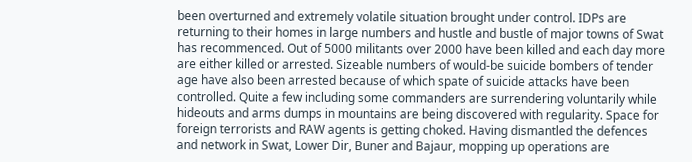been overturned and extremely volatile situation brought under control. IDPs are returning to their homes in large numbers and hustle and bustle of major towns of Swat has recommenced. Out of 5000 militants over 2000 have been killed and each day more are either killed or arrested. Sizeable numbers of would-be suicide bombers of tender age have also been arrested because of which spate of suicide attacks have been controlled. Quite a few including some commanders are surrendering voluntarily while hideouts and arms dumps in mountains are being discovered with regularity. Space for foreign terrorists and RAW agents is getting choked. Having dismantled the defences and network in Swat, Lower Dir, Buner and Bajaur, mopping up operations are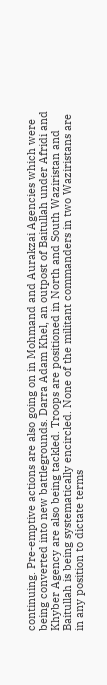continuing. Pre-emptive actions are also going on in Mohmand and Aurakzai Agencies which were being converted into new battlegrounds. Darra Adam Khel, an outpost of Baitullah under Afridi and Khyber Agency are also being tackled. Troops are positioned in North and South Waziristan and Baitullah is being systematically encircled. None of the militant commanders in two Waziristans are in any position to dictate terms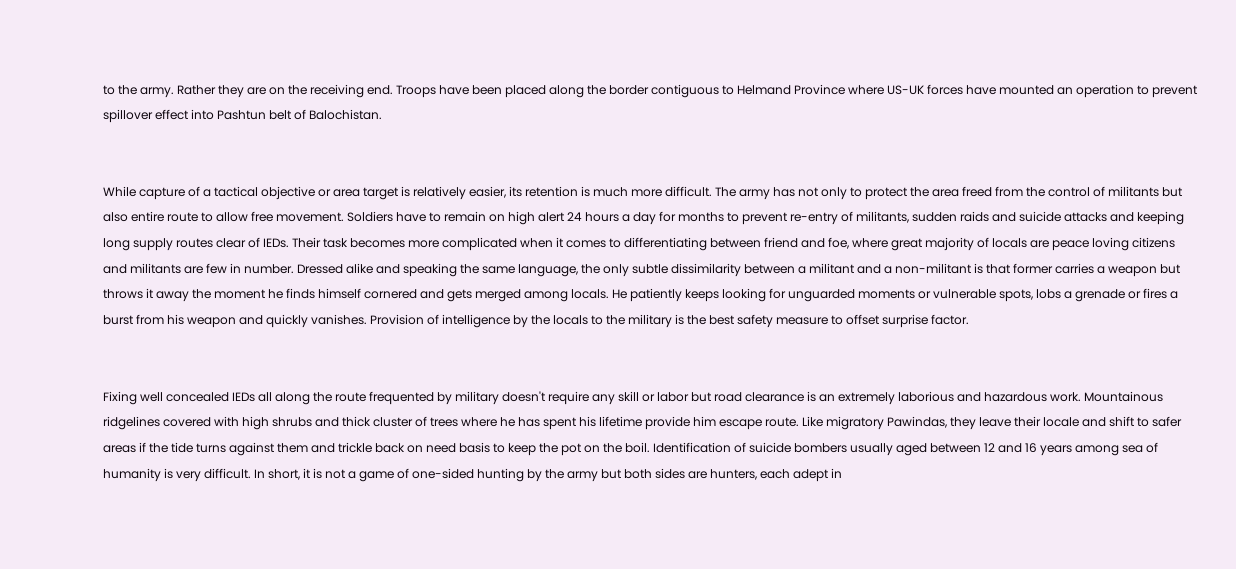to the army. Rather they are on the receiving end. Troops have been placed along the border contiguous to Helmand Province where US-UK forces have mounted an operation to prevent spillover effect into Pashtun belt of Balochistan.


While capture of a tactical objective or area target is relatively easier, its retention is much more difficult. The army has not only to protect the area freed from the control of militants but also entire route to allow free movement. Soldiers have to remain on high alert 24 hours a day for months to prevent re-entry of militants, sudden raids and suicide attacks and keeping long supply routes clear of IEDs. Their task becomes more complicated when it comes to differentiating between friend and foe, where great majority of locals are peace loving citizens and militants are few in number. Dressed alike and speaking the same language, the only subtle dissimilarity between a militant and a non-militant is that former carries a weapon but throws it away the moment he finds himself cornered and gets merged among locals. He patiently keeps looking for unguarded moments or vulnerable spots, lobs a grenade or fires a burst from his weapon and quickly vanishes. Provision of intelligence by the locals to the military is the best safety measure to offset surprise factor.


Fixing well concealed IEDs all along the route frequented by military doesn't require any skill or labor but road clearance is an extremely laborious and hazardous work. Mountainous ridgelines covered with high shrubs and thick cluster of trees where he has spent his lifetime provide him escape route. Like migratory Pawindas, they leave their locale and shift to safer areas if the tide turns against them and trickle back on need basis to keep the pot on the boil. Identification of suicide bombers usually aged between 12 and 16 years among sea of humanity is very difficult. In short, it is not a game of one-sided hunting by the army but both sides are hunters, each adept in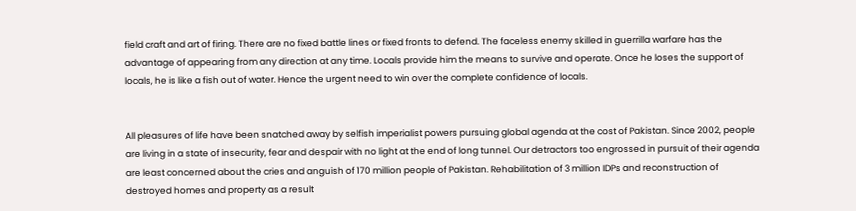field craft and art of firing. There are no fixed battle lines or fixed fronts to defend. The faceless enemy skilled in guerrilla warfare has the advantage of appearing from any direction at any time. Locals provide him the means to survive and operate. Once he loses the support of locals, he is like a fish out of water. Hence the urgent need to win over the complete confidence of locals.


All pleasures of life have been snatched away by selfish imperialist powers pursuing global agenda at the cost of Pakistan. Since 2002, people are living in a state of insecurity, fear and despair with no light at the end of long tunnel. Our detractors too engrossed in pursuit of their agenda are least concerned about the cries and anguish of 170 million people of Pakistan. Rehabilitation of 3 million IDPs and reconstruction of destroyed homes and property as a result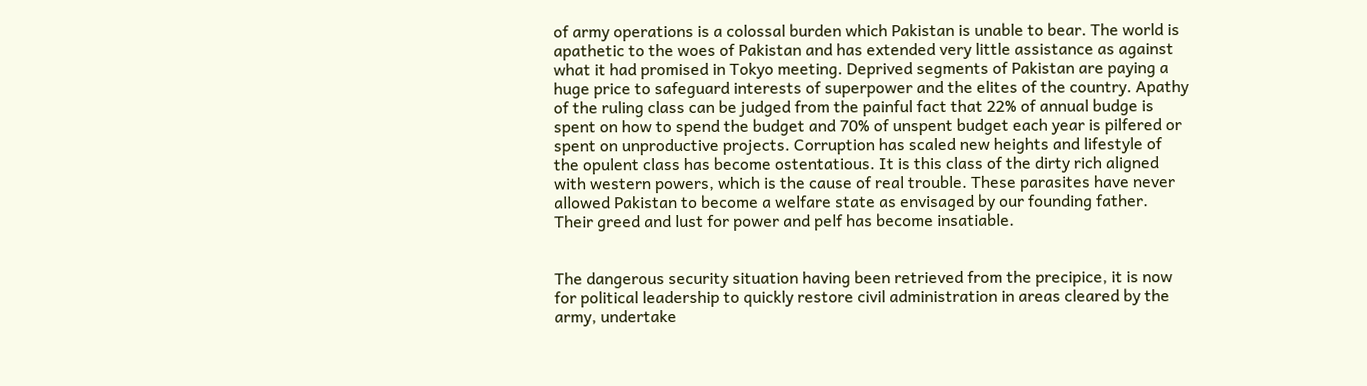of army operations is a colossal burden which Pakistan is unable to bear. The world is apathetic to the woes of Pakistan and has extended very little assistance as against what it had promised in Tokyo meeting. Deprived segments of Pakistan are paying a huge price to safeguard interests of superpower and the elites of the country. Apathy of the ruling class can be judged from the painful fact that 22% of annual budge is spent on how to spend the budget and 70% of unspent budget each year is pilfered or spent on unproductive projects. Corruption has scaled new heights and lifestyle of the opulent class has become ostentatious. It is this class of the dirty rich aligned with western powers, which is the cause of real trouble. These parasites have never allowed Pakistan to become a welfare state as envisaged by our founding father. Their greed and lust for power and pelf has become insatiable.


The dangerous security situation having been retrieved from the precipice, it is now for political leadership to quickly restore civil administration in areas cleared by the army, undertake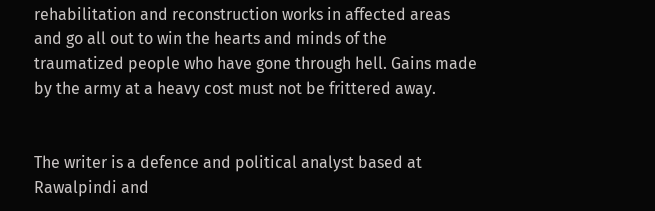rehabilitation and reconstruction works in affected areas and go all out to win the hearts and minds of the traumatized people who have gone through hell. Gains made by the army at a heavy cost must not be frittered away.


The writer is a defence and political analyst based at Rawalpindi and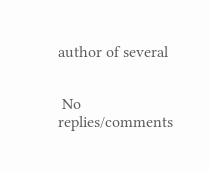author of several


 No replies/comments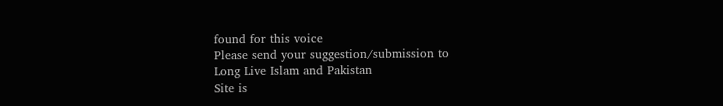found for this voice
Please send your suggestion/submission to
Long Live Islam and Pakistan
Site is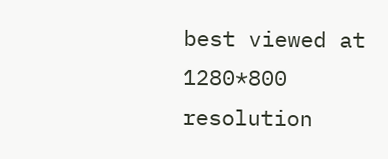best viewed at 1280*800 resolution